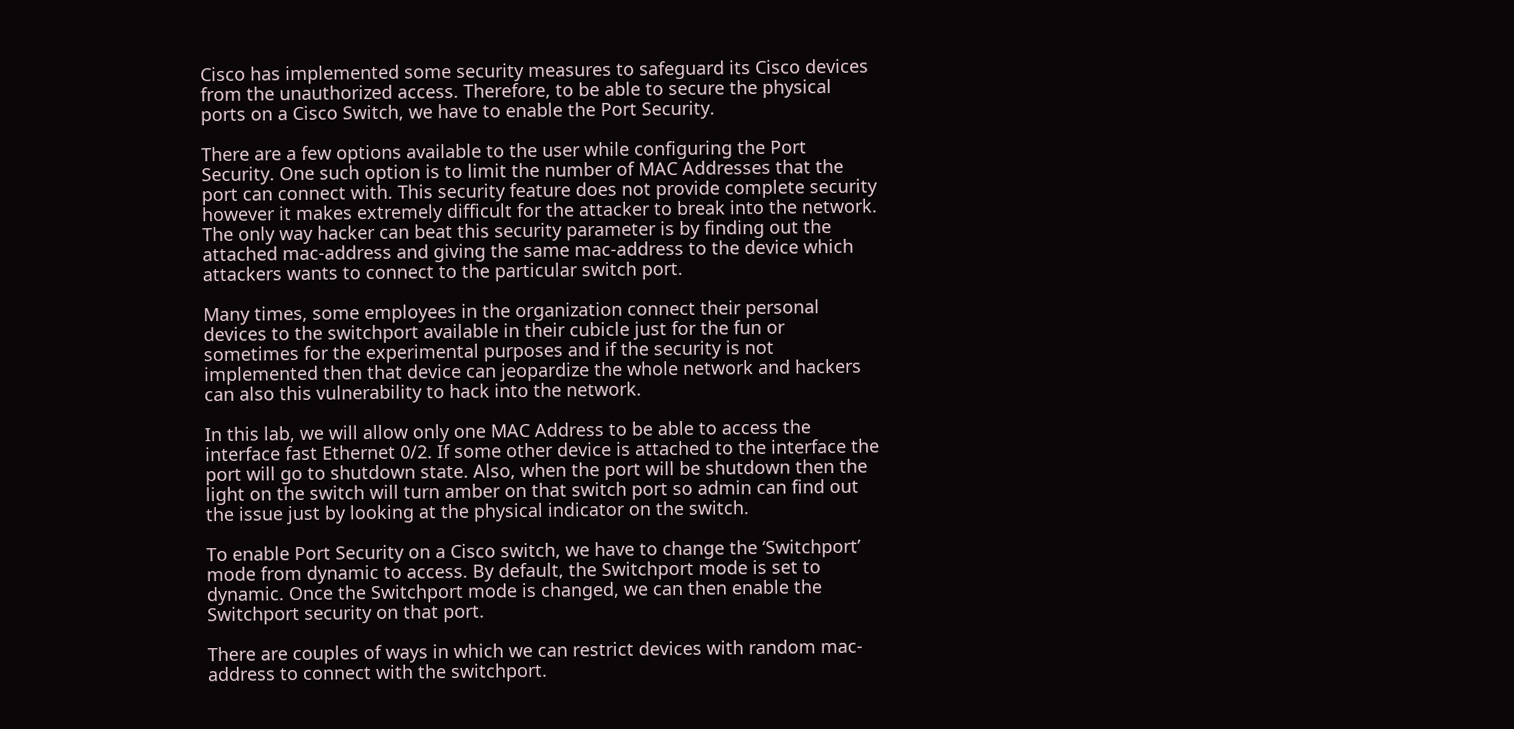Cisco has implemented some security measures to safeguard its Cisco devices from the unauthorized access. Therefore, to be able to secure the physical ports on a Cisco Switch, we have to enable the Port Security.

There are a few options available to the user while configuring the Port Security. One such option is to limit the number of MAC Addresses that the port can connect with. This security feature does not provide complete security however it makes extremely difficult for the attacker to break into the network. The only way hacker can beat this security parameter is by finding out the attached mac-address and giving the same mac-address to the device which attackers wants to connect to the particular switch port.

Many times, some employees in the organization connect their personal devices to the switchport available in their cubicle just for the fun or sometimes for the experimental purposes and if the security is not implemented then that device can jeopardize the whole network and hackers can also this vulnerability to hack into the network.

In this lab, we will allow only one MAC Address to be able to access the interface fast Ethernet 0/2. If some other device is attached to the interface the port will go to shutdown state. Also, when the port will be shutdown then the light on the switch will turn amber on that switch port so admin can find out the issue just by looking at the physical indicator on the switch.

To enable Port Security on a Cisco switch, we have to change the ‘Switchport’ mode from dynamic to access. By default, the Switchport mode is set to dynamic. Once the Switchport mode is changed, we can then enable the Switchport security on that port.

There are couples of ways in which we can restrict devices with random mac-address to connect with the switchport.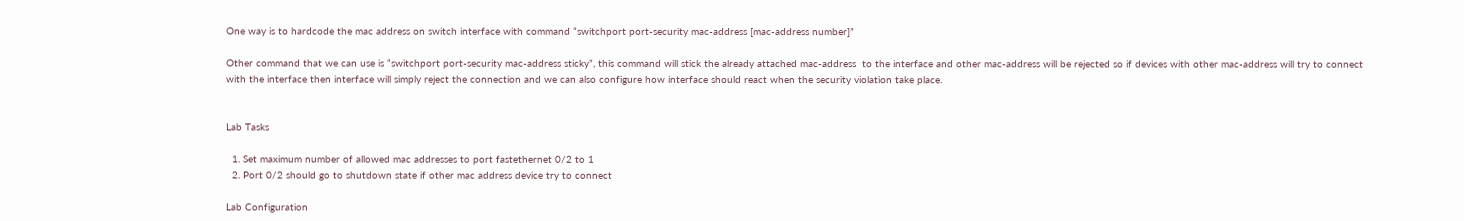One way is to hardcode the mac address on switch interface with command “switchport port-security mac-address [mac-address number]”

Other command that we can use is “switchport port-security mac-address sticky”, this command will stick the already attached mac-address  to the interface and other mac-address will be rejected so if devices with other mac-address will try to connect with the interface then interface will simply reject the connection and we can also configure how interface should react when the security violation take place.


Lab Tasks

  1. Set maximum number of allowed mac addresses to port fastethernet 0/2 to 1
  2. Port 0/2 should go to shutdown state if other mac address device try to connect

Lab Configuration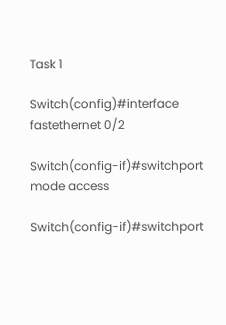Task 1

Switch(config)#interface fastethernet 0/2

Switch(config-if)#switchport mode access

Switch(config-if)#switchport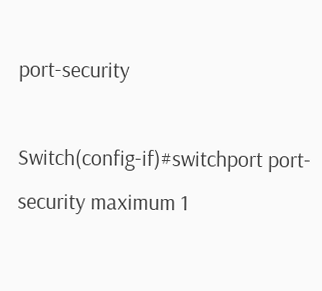port-security

Switch(config-if)#switchport port-security maximum 1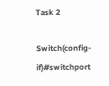Task 2

Switch(config-if)#switchport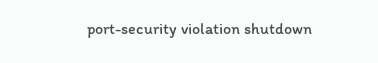port-security violation shutdown